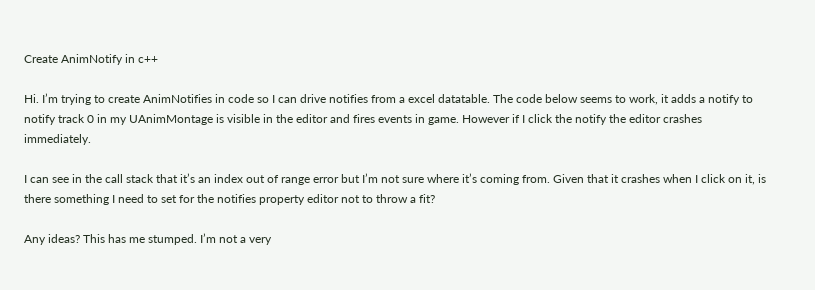Create AnimNotify in c++

Hi. I’m trying to create AnimNotifies in code so I can drive notifies from a excel datatable. The code below seems to work, it adds a notify to notify track 0 in my UAnimMontage is visible in the editor and fires events in game. However if I click the notify the editor crashes immediately.

I can see in the call stack that it’s an index out of range error but I’m not sure where it’s coming from. Given that it crashes when I click on it, is there something I need to set for the notifies property editor not to throw a fit?

Any ideas? This has me stumped. I’m not a very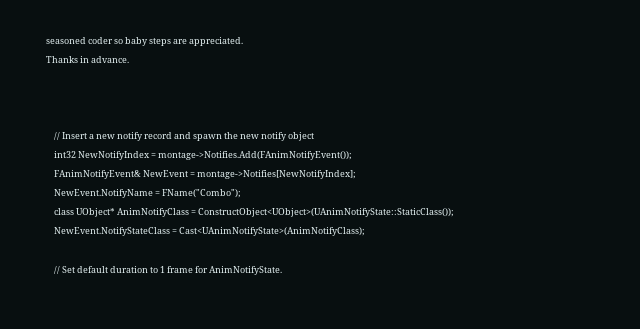seasoned coder so baby steps are appreciated.
Thanks in advance.



    // Insert a new notify record and spawn the new notify object
    int32 NewNotifyIndex = montage->Notifies.Add(FAnimNotifyEvent());
    FAnimNotifyEvent& NewEvent = montage->Notifies[NewNotifyIndex];
    NewEvent.NotifyName = FName("Combo");
    class UObject* AnimNotifyClass = ConstructObject<UObject>(UAnimNotifyState::StaticClass());
    NewEvent.NotifyStateClass = Cast<UAnimNotifyState>(AnimNotifyClass);

    // Set default duration to 1 frame for AnimNotifyState.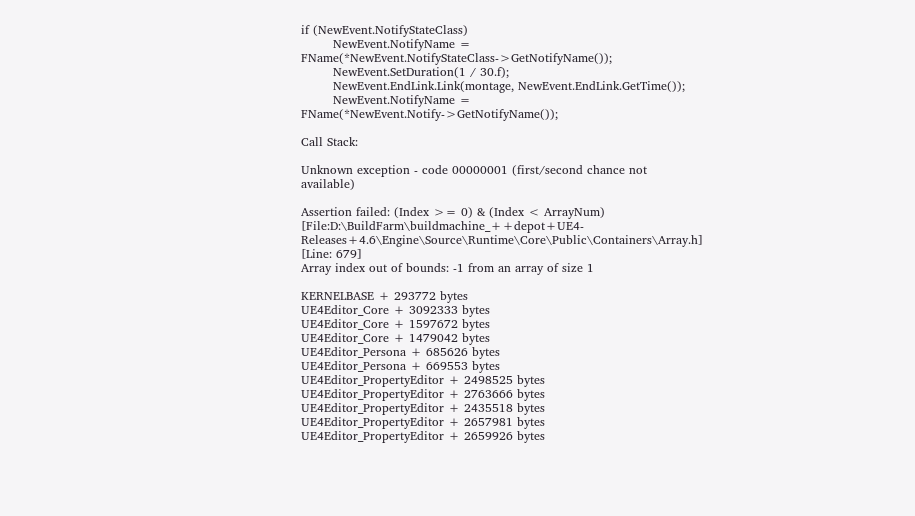if (NewEvent.NotifyStateClass)
        NewEvent.NotifyName = FName(*NewEvent.NotifyStateClass->GetNotifyName());
        NewEvent.SetDuration(1 / 30.f);
        NewEvent.EndLink.Link(montage, NewEvent.EndLink.GetTime());
        NewEvent.NotifyName = FName(*NewEvent.Notify->GetNotifyName());

Call Stack:

Unknown exception - code 00000001 (first/second chance not available)

Assertion failed: (Index >= 0) & (Index < ArrayNum) [File:D:\BuildFarm\buildmachine_++depot+UE4-Releases+4.6\Engine\Source\Runtime\Core\Public\Containers\Array.h] [Line: 679]
Array index out of bounds: -1 from an array of size 1

KERNELBASE + 293772 bytes
UE4Editor_Core + 3092333 bytes
UE4Editor_Core + 1597672 bytes
UE4Editor_Core + 1479042 bytes
UE4Editor_Persona + 685626 bytes
UE4Editor_Persona + 669553 bytes
UE4Editor_PropertyEditor + 2498525 bytes
UE4Editor_PropertyEditor + 2763666 bytes
UE4Editor_PropertyEditor + 2435518 bytes
UE4Editor_PropertyEditor + 2657981 bytes
UE4Editor_PropertyEditor + 2659926 bytes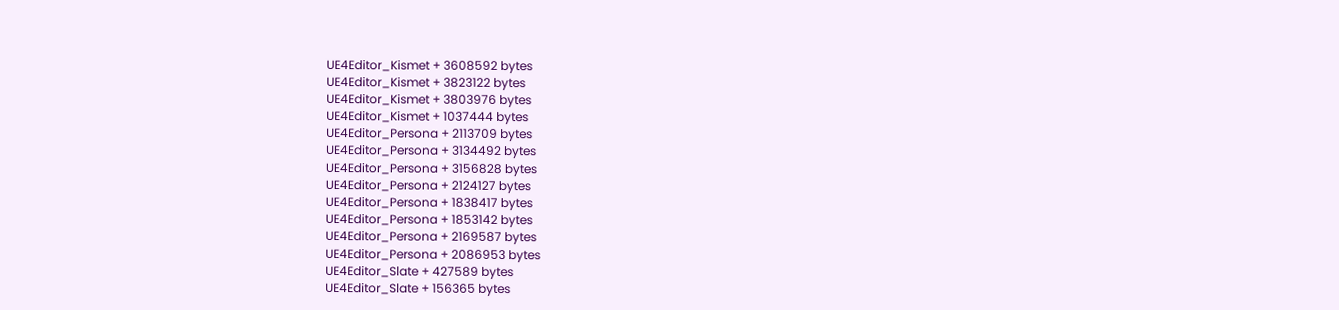UE4Editor_Kismet + 3608592 bytes
UE4Editor_Kismet + 3823122 bytes
UE4Editor_Kismet + 3803976 bytes
UE4Editor_Kismet + 1037444 bytes
UE4Editor_Persona + 2113709 bytes
UE4Editor_Persona + 3134492 bytes
UE4Editor_Persona + 3156828 bytes
UE4Editor_Persona + 2124127 bytes
UE4Editor_Persona + 1838417 bytes
UE4Editor_Persona + 1853142 bytes
UE4Editor_Persona + 2169587 bytes
UE4Editor_Persona + 2086953 bytes
UE4Editor_Slate + 427589 bytes
UE4Editor_Slate + 156365 bytes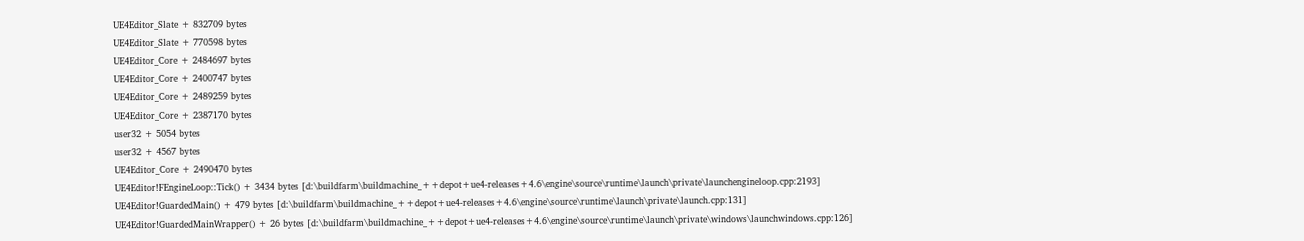UE4Editor_Slate + 832709 bytes
UE4Editor_Slate + 770598 bytes
UE4Editor_Core + 2484697 bytes
UE4Editor_Core + 2400747 bytes
UE4Editor_Core + 2489259 bytes
UE4Editor_Core + 2387170 bytes
user32 + 5054 bytes
user32 + 4567 bytes
UE4Editor_Core + 2490470 bytes
UE4Editor!FEngineLoop::Tick() + 3434 bytes [d:\buildfarm\buildmachine_++depot+ue4-releases+4.6\engine\source\runtime\launch\private\launchengineloop.cpp:2193]
UE4Editor!GuardedMain() + 479 bytes [d:\buildfarm\buildmachine_++depot+ue4-releases+4.6\engine\source\runtime\launch\private\launch.cpp:131]
UE4Editor!GuardedMainWrapper() + 26 bytes [d:\buildfarm\buildmachine_++depot+ue4-releases+4.6\engine\source\runtime\launch\private\windows\launchwindows.cpp:126]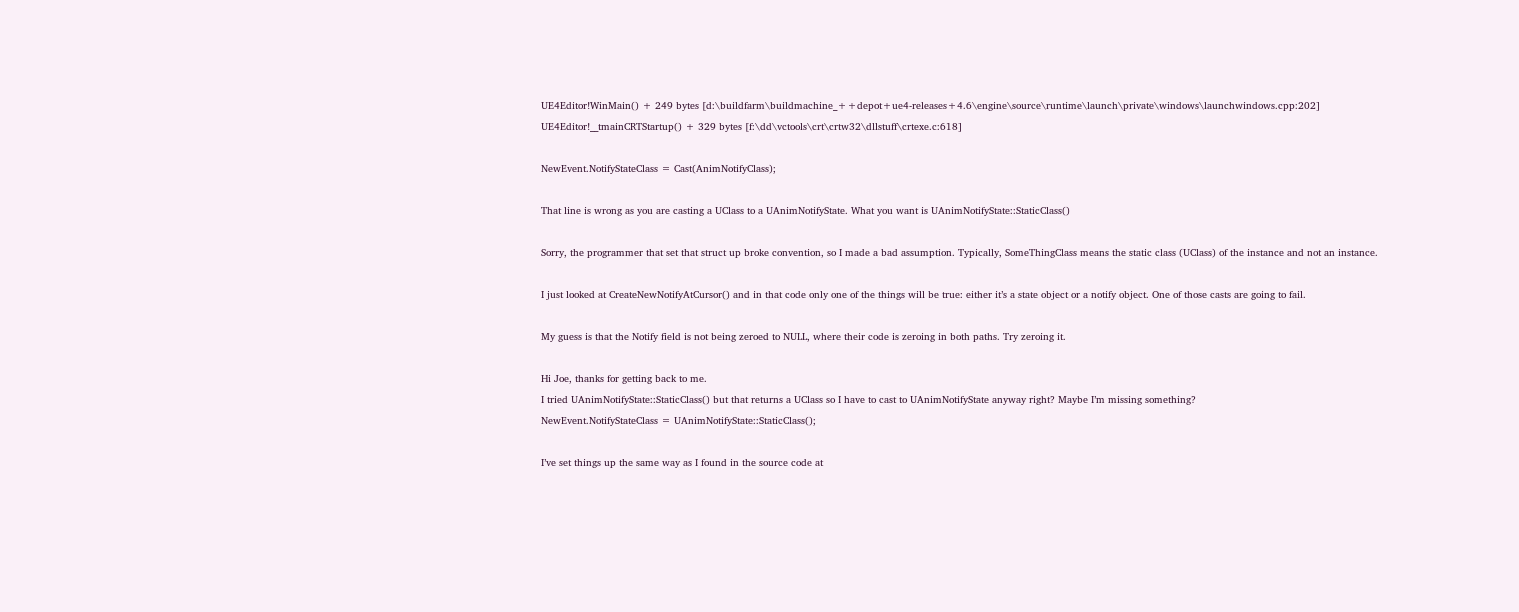UE4Editor!WinMain() + 249 bytes [d:\buildfarm\buildmachine_++depot+ue4-releases+4.6\engine\source\runtime\launch\private\windows\launchwindows.cpp:202]
UE4Editor!__tmainCRTStartup() + 329 bytes [f:\dd\vctools\crt\crtw32\dllstuff\crtexe.c:618]

NewEvent.NotifyStateClass = Cast(AnimNotifyClass);

That line is wrong as you are casting a UClass to a UAnimNotifyState. What you want is UAnimNotifyState::StaticClass()

Sorry, the programmer that set that struct up broke convention, so I made a bad assumption. Typically, SomeThingClass means the static class (UClass) of the instance and not an instance.

I just looked at CreateNewNotifyAtCursor() and in that code only one of the things will be true: either it’s a state object or a notify object. One of those casts are going to fail.

My guess is that the Notify field is not being zeroed to NULL, where their code is zeroing in both paths. Try zeroing it.

Hi Joe, thanks for getting back to me.
I tried UAnimNotifyState::StaticClass() but that returns a UClass so I have to cast to UAnimNotifyState anyway right? Maybe I’m missing something?
NewEvent.NotifyStateClass = UAnimNotifyState::StaticClass();

I’ve set things up the same way as I found in the source code at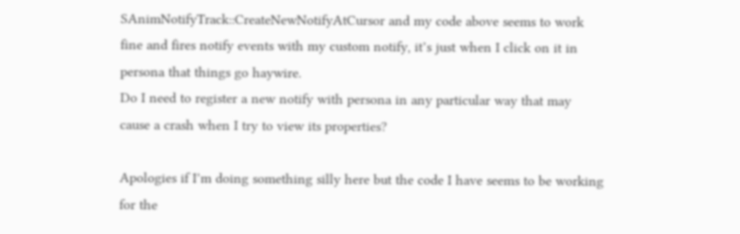SAnimNotifyTrack::CreateNewNotifyAtCursor and my code above seems to work fine and fires notify events with my custom notify, it’s just when I click on it in persona that things go haywire.
Do I need to register a new notify with persona in any particular way that may cause a crash when I try to view its properties?

Apologies if I’m doing something silly here but the code I have seems to be working for the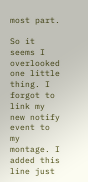most part.

So it seems I overlooked one little thing. I forgot to link my new notify event to my montage. I added this line just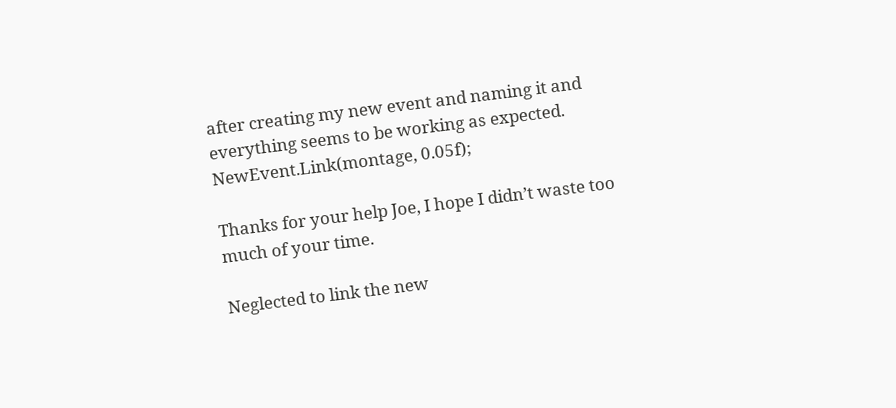after creating my new event and naming it and everything seems to be working as expected.
NewEvent.Link(montage, 0.05f);

Thanks for your help Joe, I hope I didn’t waste too much of your time.

Neglected to link the new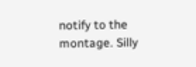notify to the montage. Silly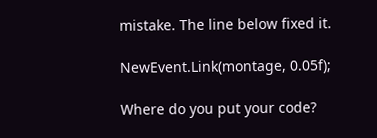mistake. The line below fixed it.

NewEvent.Link(montage, 0.05f);

Where do you put your code?